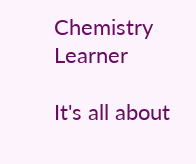Chemistry Learner

It's all about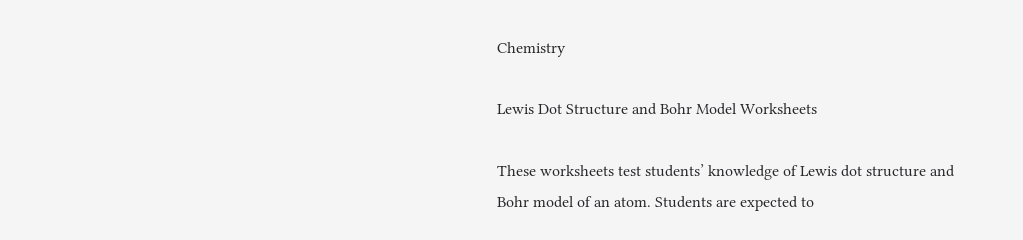Chemistry

Lewis Dot Structure and Bohr Model Worksheets

These worksheets test students’ knowledge of Lewis dot structure and Bohr model of an atom. Students are expected to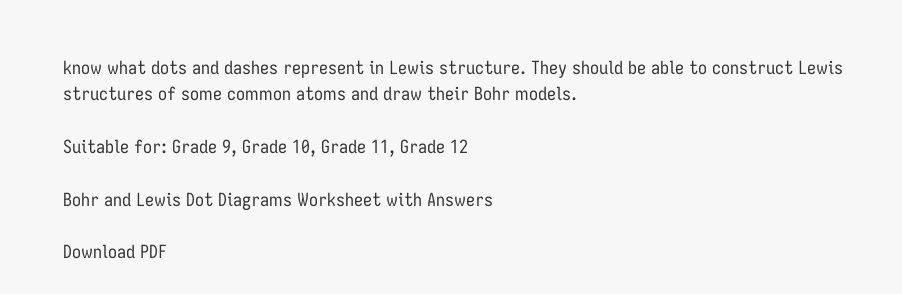know what dots and dashes represent in Lewis structure. They should be able to construct Lewis structures of some common atoms and draw their Bohr models.

Suitable for: Grade 9, Grade 10, Grade 11, Grade 12

Bohr and Lewis Dot Diagrams Worksheet with Answers

Download PDF